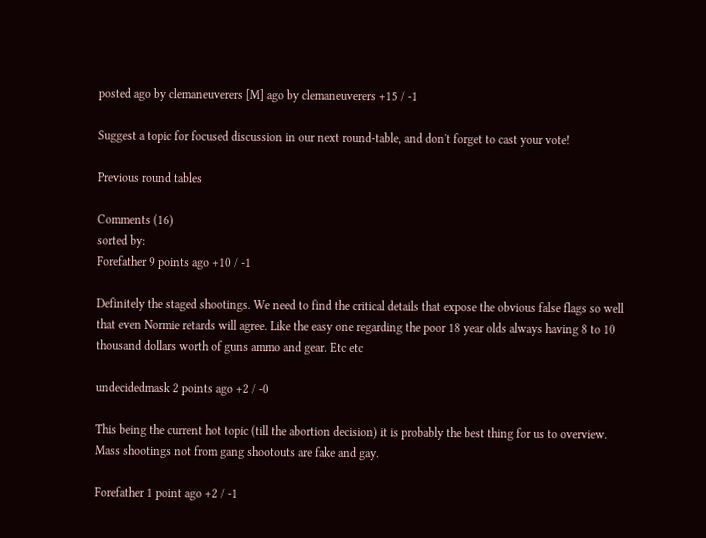posted ago by clemaneuverers [M] ago by clemaneuverers +15 / -1

Suggest a topic for focused discussion in our next round-table, and don't forget to cast your vote!

Previous round tables

Comments (16)
sorted by:
Forefather 9 points ago +10 / -1

Definitely the staged shootings. We need to find the critical details that expose the obvious false flags so well that even Normie retards will agree. Like the easy one regarding the poor 18 year olds always having 8 to 10 thousand dollars worth of guns ammo and gear. Etc etc

undecidedmask 2 points ago +2 / -0

This being the current hot topic (till the abortion decision) it is probably the best thing for us to overview. Mass shootings not from gang shootouts are fake and gay.

Forefather 1 point ago +2 / -1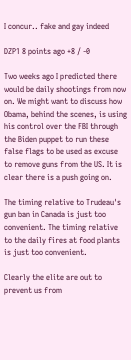I concur.. fake and gay indeed

DZP1 8 points ago +8 / -0

Two weeks ago I predicted there would be daily shootings from now on. We might want to discuss how Obama, behind the scenes, is using his control over the FBI through the Biden puppet to run these false flags to be used as excuse to remove guns from the US. It is clear there is a push going on.

The timing relative to Trudeau's gun ban in Canada is just too convenient. The timing relative to the daily fires at food plants is just too convenient.

Clearly the elite are out to prevent us from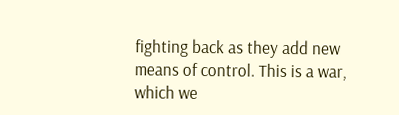fighting back as they add new means of control. This is a war, which we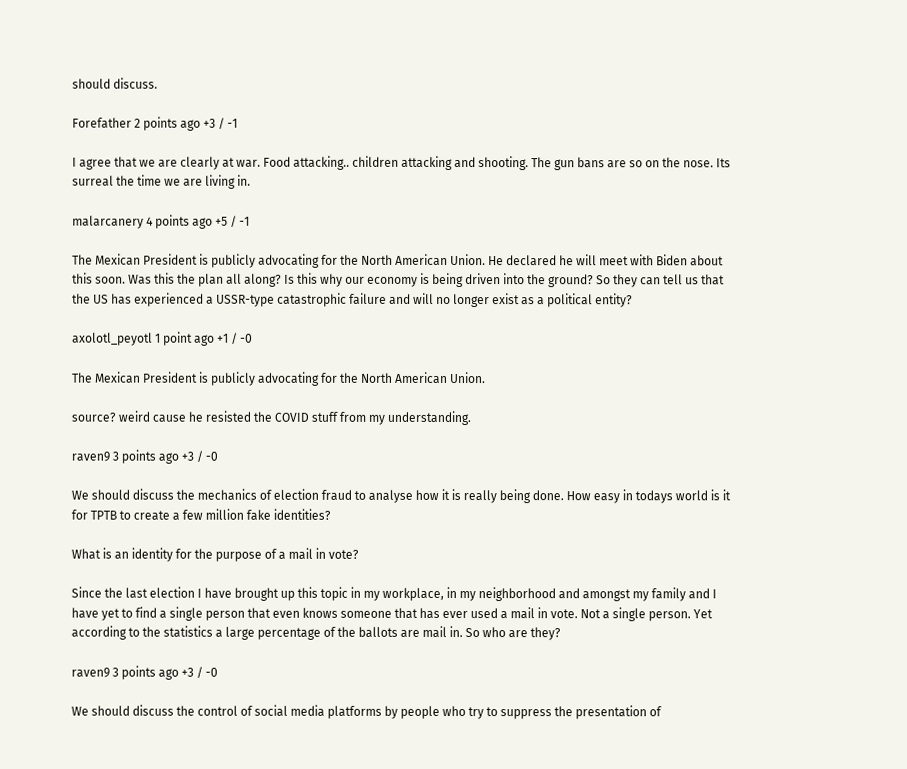should discuss.

Forefather 2 points ago +3 / -1

I agree that we are clearly at war. Food attacking.. children attacking and shooting. The gun bans are so on the nose. Its surreal the time we are living in.

malarcanery 4 points ago +5 / -1

The Mexican President is publicly advocating for the North American Union. He declared he will meet with Biden about this soon. Was this the plan all along? Is this why our economy is being driven into the ground? So they can tell us that the US has experienced a USSR-type catastrophic failure and will no longer exist as a political entity?

axolotl_peyotl 1 point ago +1 / -0

The Mexican President is publicly advocating for the North American Union.

source? weird cause he resisted the COVID stuff from my understanding.

raven9 3 points ago +3 / -0

We should discuss the mechanics of election fraud to analyse how it is really being done. How easy in todays world is it for TPTB to create a few million fake identities?

What is an identity for the purpose of a mail in vote?

Since the last election I have brought up this topic in my workplace, in my neighborhood and amongst my family and I have yet to find a single person that even knows someone that has ever used a mail in vote. Not a single person. Yet according to the statistics a large percentage of the ballots are mail in. So who are they?

raven9 3 points ago +3 / -0

We should discuss the control of social media platforms by people who try to suppress the presentation of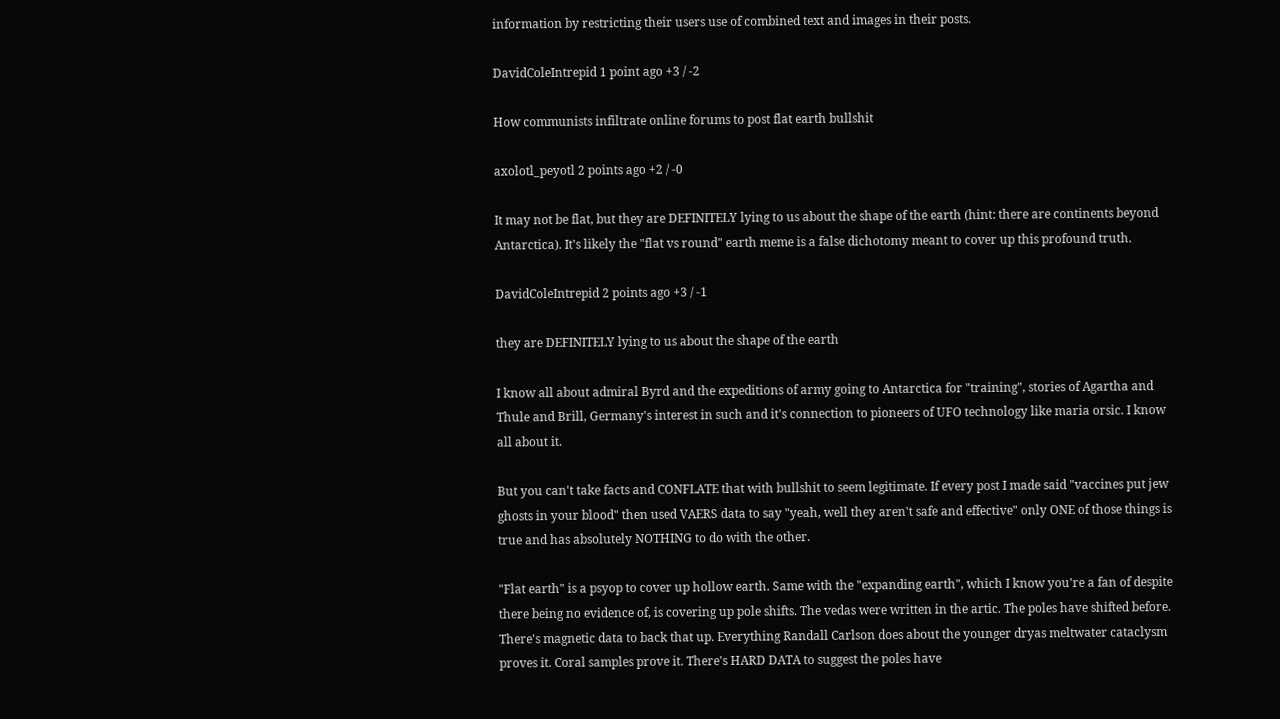information by restricting their users use of combined text and images in their posts.

DavidColeIntrepid 1 point ago +3 / -2

How communists infiltrate online forums to post flat earth bullshit

axolotl_peyotl 2 points ago +2 / -0

It may not be flat, but they are DEFINITELY lying to us about the shape of the earth (hint: there are continents beyond Antarctica). It's likely the "flat vs round" earth meme is a false dichotomy meant to cover up this profound truth.

DavidColeIntrepid 2 points ago +3 / -1

they are DEFINITELY lying to us about the shape of the earth

I know all about admiral Byrd and the expeditions of army going to Antarctica for "training", stories of Agartha and Thule and Brill, Germany's interest in such and it's connection to pioneers of UFO technology like maria orsic. I know all about it.

But you can't take facts and CONFLATE that with bullshit to seem legitimate. If every post I made said "vaccines put jew ghosts in your blood" then used VAERS data to say "yeah, well they aren't safe and effective" only ONE of those things is true and has absolutely NOTHING to do with the other.

"Flat earth" is a psyop to cover up hollow earth. Same with the "expanding earth", which I know you're a fan of despite there being no evidence of, is covering up pole shifts. The vedas were written in the artic. The poles have shifted before. There's magnetic data to back that up. Everything Randall Carlson does about the younger dryas meltwater cataclysm proves it. Coral samples prove it. There's HARD DATA to suggest the poles have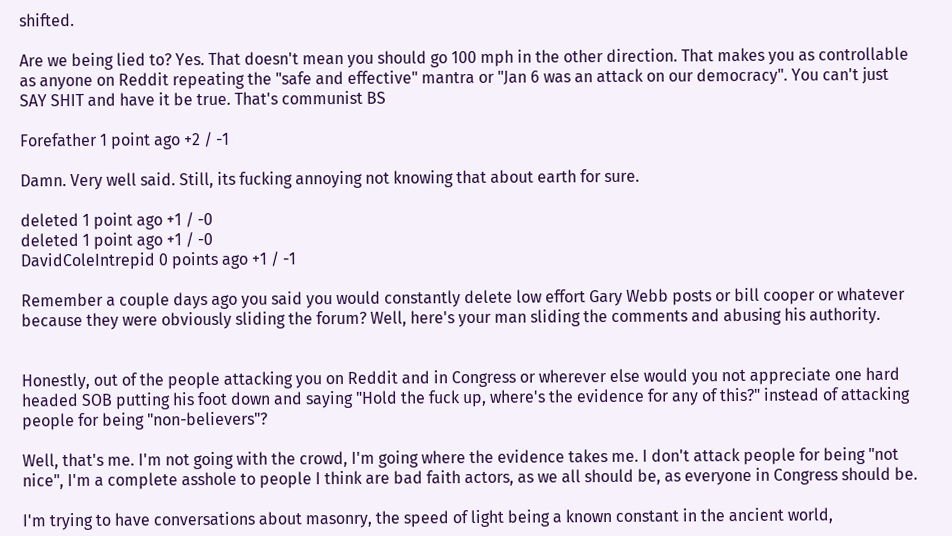shifted.

Are we being lied to? Yes. That doesn't mean you should go 100 mph in the other direction. That makes you as controllable as anyone on Reddit repeating the "safe and effective" mantra or "Jan 6 was an attack on our democracy". You can't just SAY SHIT and have it be true. That's communist BS

Forefather 1 point ago +2 / -1

Damn. Very well said. Still, its fucking annoying not knowing that about earth for sure.

deleted 1 point ago +1 / -0
deleted 1 point ago +1 / -0
DavidColeIntrepid 0 points ago +1 / -1

Remember a couple days ago you said you would constantly delete low effort Gary Webb posts or bill cooper or whatever because they were obviously sliding the forum? Well, here's your man sliding the comments and abusing his authority.


Honestly, out of the people attacking you on Reddit and in Congress or wherever else would you not appreciate one hard headed SOB putting his foot down and saying "Hold the fuck up, where's the evidence for any of this?" instead of attacking people for being "non-believers"?

Well, that's me. I'm not going with the crowd, I'm going where the evidence takes me. I don't attack people for being "not nice", I'm a complete asshole to people I think are bad faith actors, as we all should be, as everyone in Congress should be.

I'm trying to have conversations about masonry, the speed of light being a known constant in the ancient world,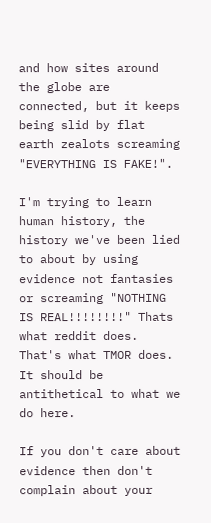and how sites around the globe are connected, but it keeps being slid by flat earth zealots screaming "EVERYTHING IS FAKE!".

I'm trying to learn human history, the history we've been lied to about by using evidence not fantasies or screaming "NOTHING IS REAL!!!!!!!!" Thats what reddit does. That's what TMOR does. It should be antithetical to what we do here.

If you don't care about evidence then don't complain about your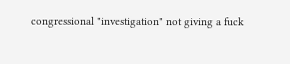congressional "investigation" not giving a fuck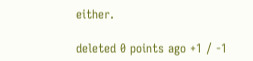either.

deleted 0 points ago +1 / -1